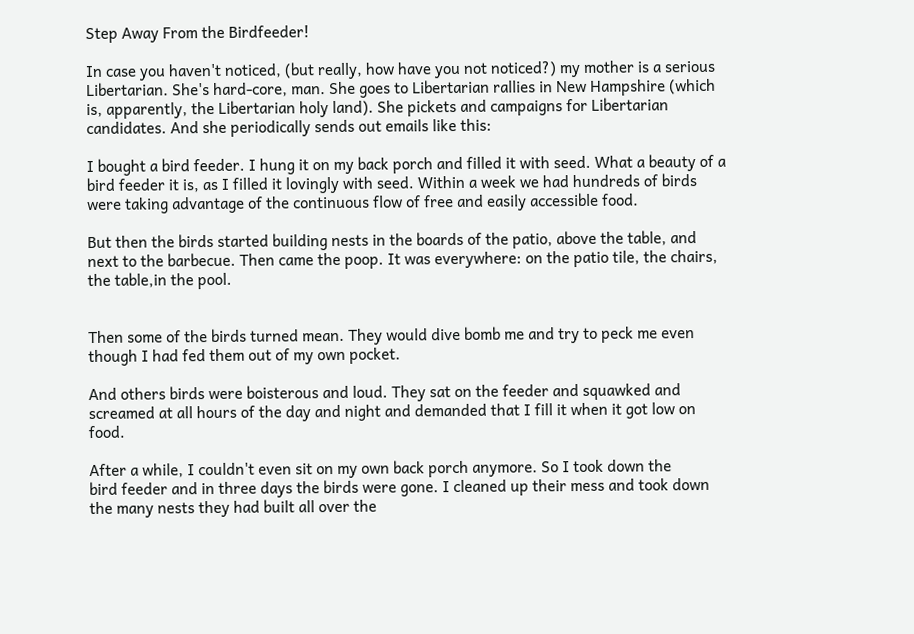Step Away From the Birdfeeder!

In case you haven't noticed, (but really, how have you not noticed?) my mother is a serious Libertarian. She's hard-core, man. She goes to Libertarian rallies in New Hampshire (which is, apparently, the Libertarian holy land). She pickets and campaigns for Libertarian candidates. And she periodically sends out emails like this:

I bought a bird feeder. I hung it on my back porch and filled it with seed. What a beauty of a bird feeder it is, as I filled it lovingly with seed. Within a week we had hundreds of birds were taking advantage of the continuous flow of free and easily accessible food.

But then the birds started building nests in the boards of the patio, above the table, and next to the barbecue. Then came the poop. It was everywhere: on the patio tile, the chairs, the table,in the pool.


Then some of the birds turned mean. They would dive bomb me and try to peck me even though I had fed them out of my own pocket.

And others birds were boisterous and loud. They sat on the feeder and squawked and screamed at all hours of the day and night and demanded that I fill it when it got low on food.

After a while, I couldn't even sit on my own back porch anymore. So I took down the
bird feeder and in three days the birds were gone. I cleaned up their mess and took down the many nests they had built all over the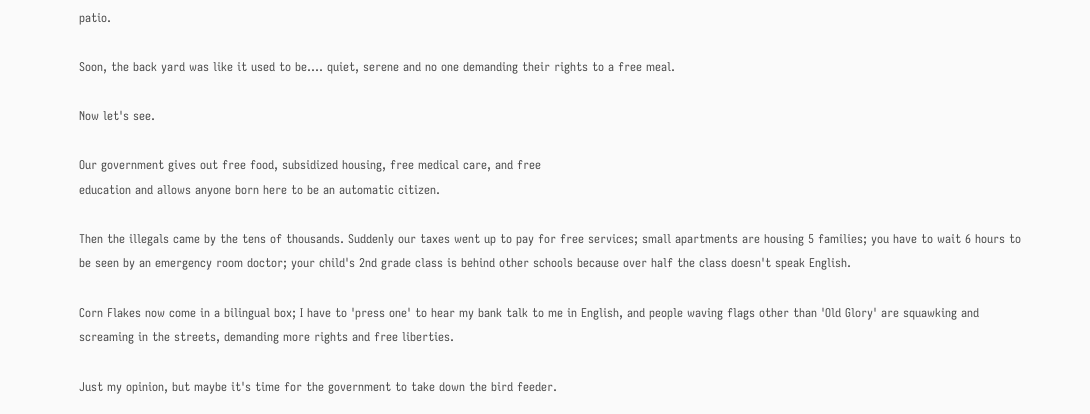patio.

Soon, the back yard was like it used to be.... quiet, serene and no one demanding their rights to a free meal.

Now let's see.

Our government gives out free food, subsidized housing, free medical care, and free
education and allows anyone born here to be an automatic citizen.

Then the illegals came by the tens of thousands. Suddenly our taxes went up to pay for free services; small apartments are housing 5 families; you have to wait 6 hours to be seen by an emergency room doctor; your child's 2nd grade class is behind other schools because over half the class doesn't speak English.

Corn Flakes now come in a bilingual box; I have to 'press one' to hear my bank talk to me in English, and people waving flags other than 'Old Glory' are squawking and screaming in the streets, demanding more rights and free liberties.

Just my opinion, but maybe it's time for the government to take down the bird feeder.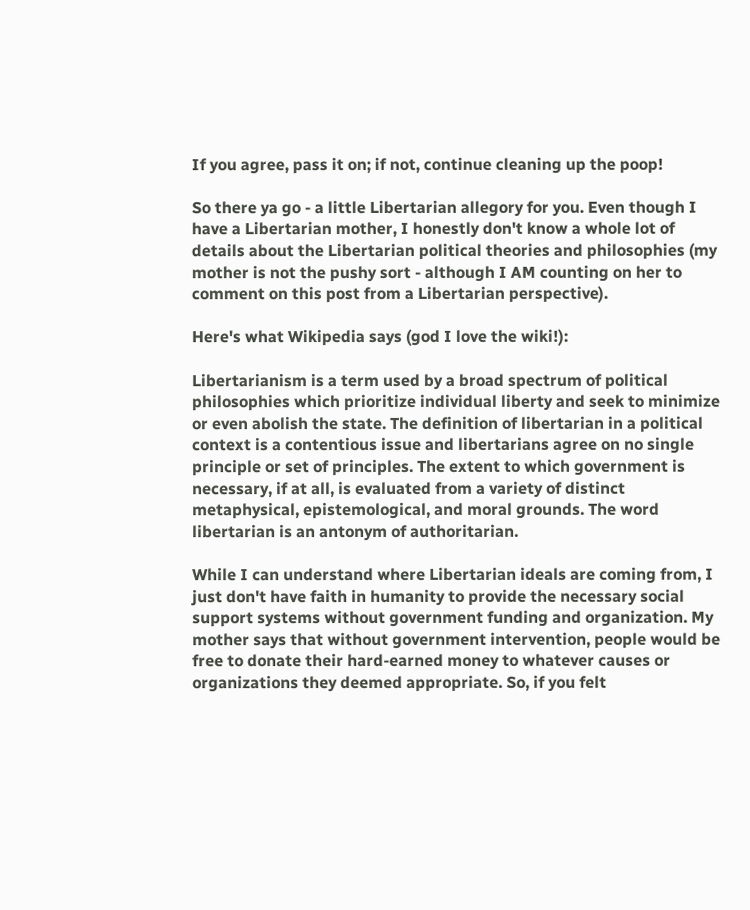If you agree, pass it on; if not, continue cleaning up the poop!

So there ya go - a little Libertarian allegory for you. Even though I have a Libertarian mother, I honestly don't know a whole lot of details about the Libertarian political theories and philosophies (my mother is not the pushy sort - although I AM counting on her to comment on this post from a Libertarian perspective).

Here's what Wikipedia says (god I love the wiki!):

Libertarianism is a term used by a broad spectrum of political philosophies which prioritize individual liberty and seek to minimize or even abolish the state. The definition of libertarian in a political context is a contentious issue and libertarians agree on no single principle or set of principles. The extent to which government is necessary, if at all, is evaluated from a variety of distinct metaphysical, epistemological, and moral grounds. The word libertarian is an antonym of authoritarian.

While I can understand where Libertarian ideals are coming from, I just don't have faith in humanity to provide the necessary social support systems without government funding and organization. My mother says that without government intervention, people would be free to donate their hard-earned money to whatever causes or organizations they deemed appropriate. So, if you felt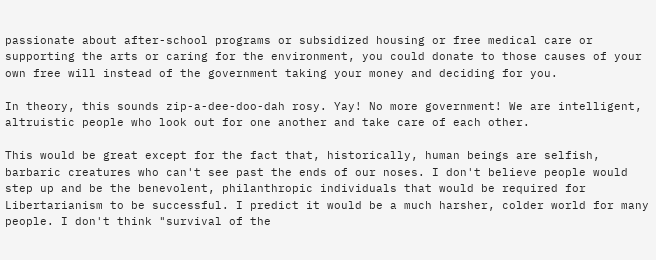passionate about after-school programs or subsidized housing or free medical care or supporting the arts or caring for the environment, you could donate to those causes of your own free will instead of the government taking your money and deciding for you.

In theory, this sounds zip-a-dee-doo-dah rosy. Yay! No more government! We are intelligent, altruistic people who look out for one another and take care of each other.

This would be great except for the fact that, historically, human beings are selfish, barbaric creatures who can't see past the ends of our noses. I don't believe people would step up and be the benevolent, philanthropic individuals that would be required for Libertarianism to be successful. I predict it would be a much harsher, colder world for many people. I don't think "survival of the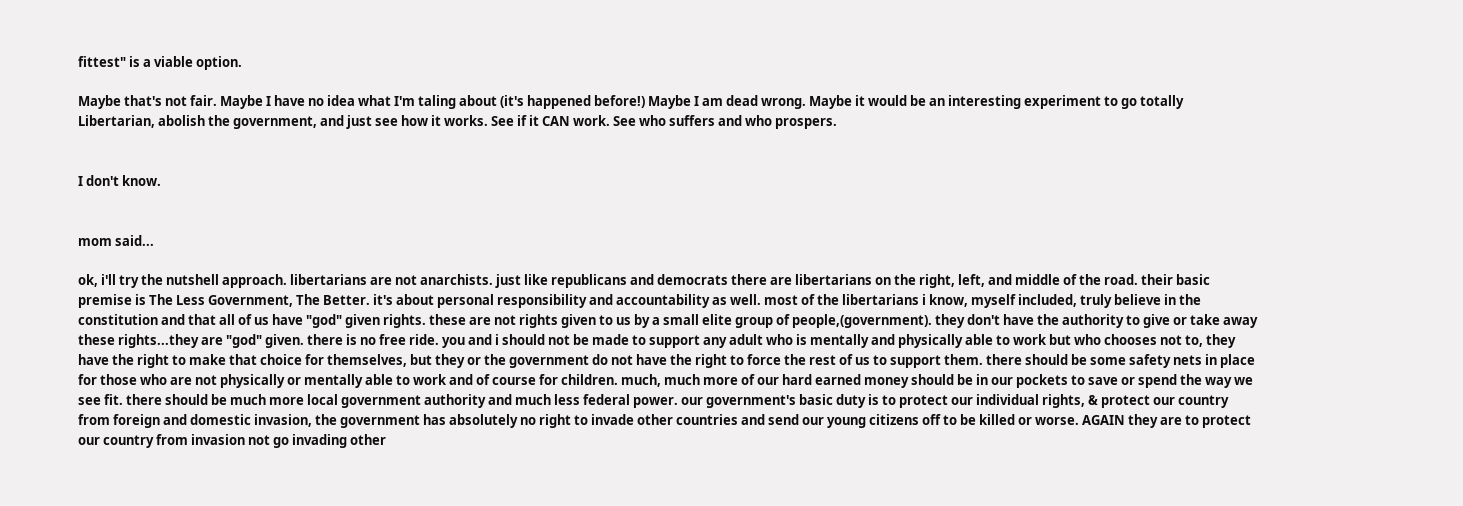fittest" is a viable option.

Maybe that's not fair. Maybe I have no idea what I'm taling about (it's happened before!) Maybe I am dead wrong. Maybe it would be an interesting experiment to go totally Libertarian, abolish the government, and just see how it works. See if it CAN work. See who suffers and who prospers.


I don't know.


mom said...

ok, i'll try the nutshell approach. libertarians are not anarchists. just like republicans and democrats there are libertarians on the right, left, and middle of the road. their basic premise is The Less Government, The Better. it's about personal responsibility and accountability as well. most of the libertarians i know, myself included, truly believe in the constitution and that all of us have "god" given rights. these are not rights given to us by a small elite group of people,(government). they don't have the authority to give or take away these rights...they are "god" given. there is no free ride. you and i should not be made to support any adult who is mentally and physically able to work but who chooses not to, they have the right to make that choice for themselves, but they or the government do not have the right to force the rest of us to support them. there should be some safety nets in place for those who are not physically or mentally able to work and of course for children. much, much more of our hard earned money should be in our pockets to save or spend the way we see fit. there should be much more local government authority and much less federal power. our government's basic duty is to protect our individual rights, & protect our country from foreign and domestic invasion, the government has absolutely no right to invade other countries and send our young citizens off to be killed or worse. AGAIN they are to protect our country from invasion not go invading other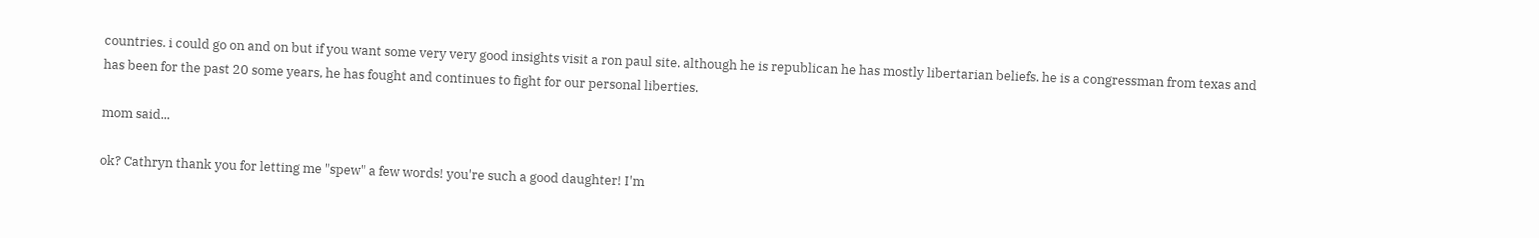countries. i could go on and on but if you want some very very good insights visit a ron paul site. although he is republican he has mostly libertarian beliefs. he is a congressman from texas and has been for the past 20 some years, he has fought and continues to fight for our personal liberties.

mom said...

ok? Cathryn thank you for letting me "spew" a few words! you're such a good daughter! I'm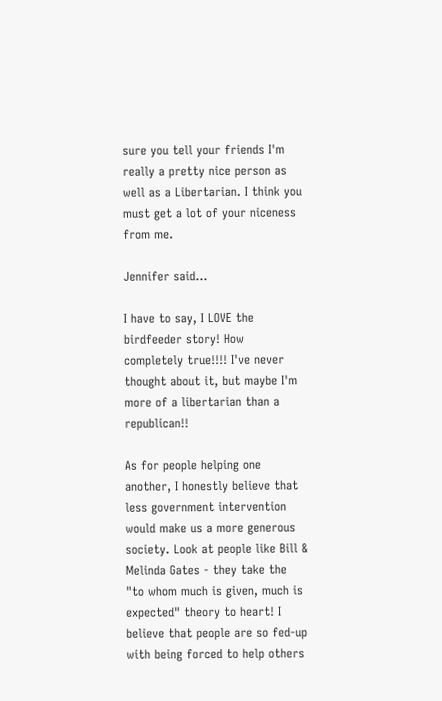sure you tell your friends I'm really a pretty nice person as well as a Libertarian. I think you must get a lot of your niceness from me.

Jennifer said...

I have to say, I LOVE the birdfeeder story! How completely true!!!! I've never thought about it, but maybe I'm more of a libertarian than a republican!!

As for people helping one another, I honestly believe that less government intervention would make us a more generous society. Look at people like Bill & Melinda Gates - they take the "to whom much is given, much is expected" theory to heart! I believe that people are so fed-up with being forced to help others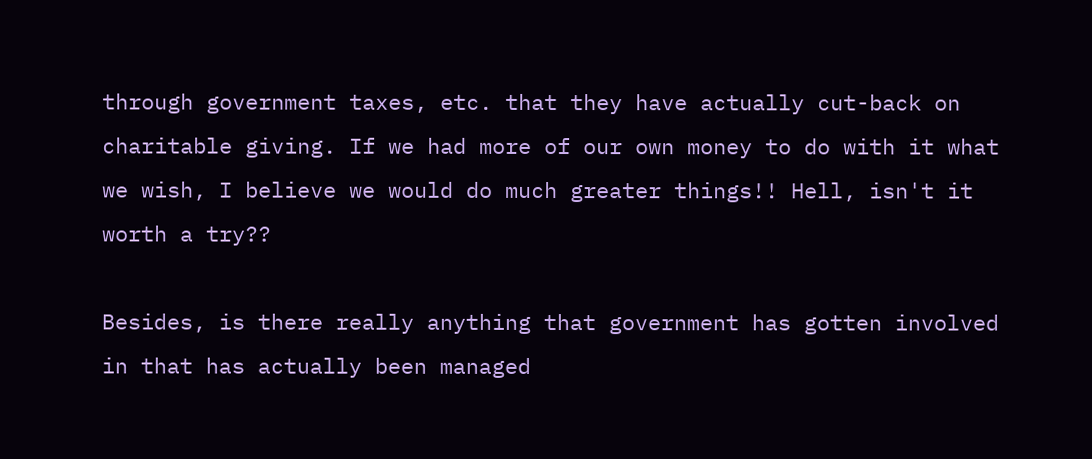through government taxes, etc. that they have actually cut-back on charitable giving. If we had more of our own money to do with it what we wish, I believe we would do much greater things!! Hell, isn't it worth a try??

Besides, is there really anything that government has gotten involved in that has actually been managed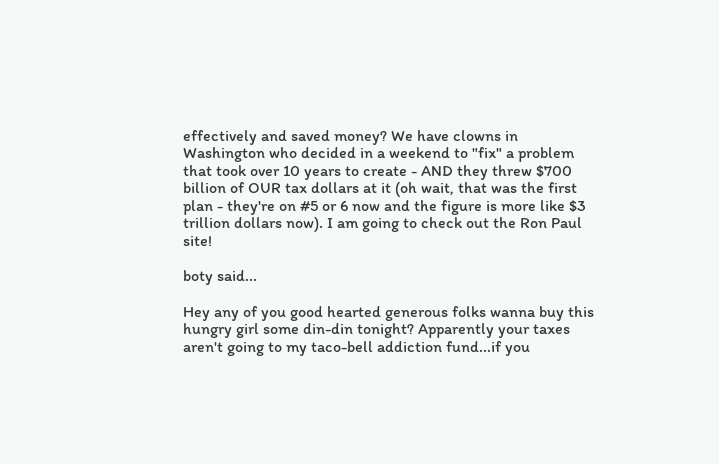effectively and saved money? We have clowns in Washington who decided in a weekend to "fix" a problem that took over 10 years to create - AND they threw $700 billion of OUR tax dollars at it (oh wait, that was the first plan - they're on #5 or 6 now and the figure is more like $3 trillion dollars now). I am going to check out the Ron Paul site!

boty said...

Hey any of you good hearted generous folks wanna buy this hungry girl some din-din tonight? Apparently your taxes aren't going to my taco-bell addiction fund...if you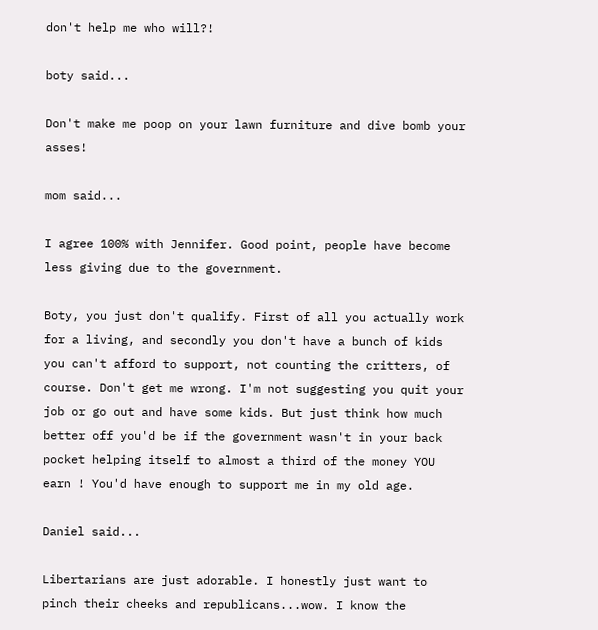don't help me who will?!

boty said...

Don't make me poop on your lawn furniture and dive bomb your asses!

mom said...

I agree 100% with Jennifer. Good point, people have become less giving due to the government.

Boty, you just don't qualify. First of all you actually work for a living, and secondly you don't have a bunch of kids you can't afford to support, not counting the critters, of course. Don't get me wrong. I'm not suggesting you quit your job or go out and have some kids. But just think how much better off you'd be if the government wasn't in your back pocket helping itself to almost a third of the money YOU earn ! You'd have enough to support me in my old age.

Daniel said...

Libertarians are just adorable. I honestly just want to pinch their cheeks and republicans...wow. I know the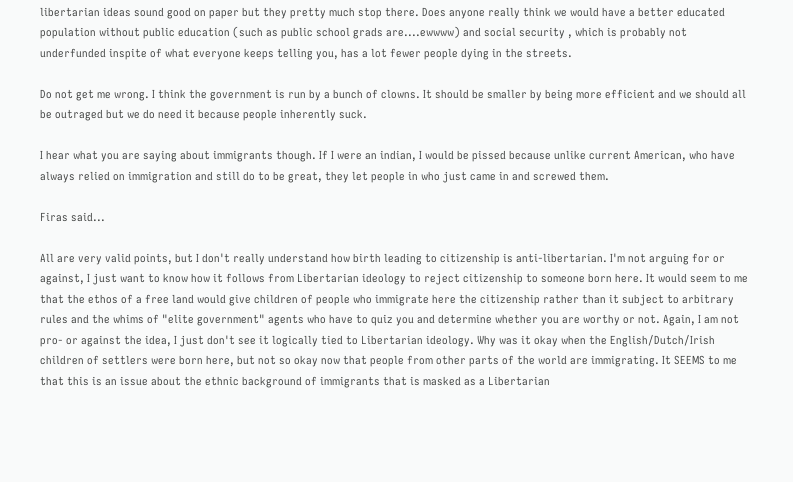libertarian ideas sound good on paper but they pretty much stop there. Does anyone really think we would have a better educated population without public education (such as public school grads are....ewwww) and social security , which is probably not underfunded inspite of what everyone keeps telling you, has a lot fewer people dying in the streets.

Do not get me wrong. I think the government is run by a bunch of clowns. It should be smaller by being more efficient and we should all be outraged but we do need it because people inherently suck.

I hear what you are saying about immigrants though. If I were an indian, I would be pissed because unlike current American, who have always relied on immigration and still do to be great, they let people in who just came in and screwed them.

Firas said...

All are very valid points, but I don't really understand how birth leading to citizenship is anti-libertarian. I'm not arguing for or against, I just want to know how it follows from Libertarian ideology to reject citizenship to someone born here. It would seem to me that the ethos of a free land would give children of people who immigrate here the citizenship rather than it subject to arbitrary rules and the whims of "elite government" agents who have to quiz you and determine whether you are worthy or not. Again, I am not pro- or against the idea, I just don't see it logically tied to Libertarian ideology. Why was it okay when the English/Dutch/Irish children of settlers were born here, but not so okay now that people from other parts of the world are immigrating. It SEEMS to me that this is an issue about the ethnic background of immigrants that is masked as a Libertarian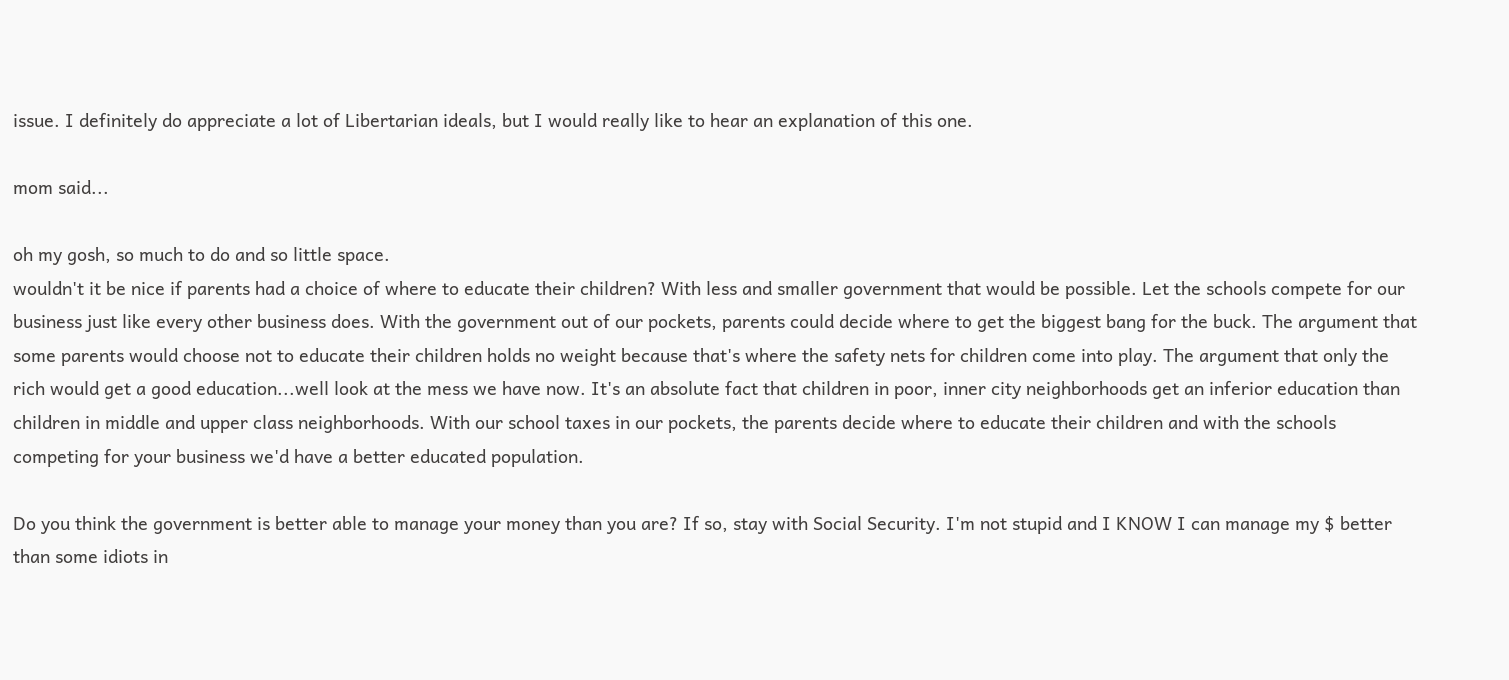issue. I definitely do appreciate a lot of Libertarian ideals, but I would really like to hear an explanation of this one.

mom said...

oh my gosh, so much to do and so little space.
wouldn't it be nice if parents had a choice of where to educate their children? With less and smaller government that would be possible. Let the schools compete for our business just like every other business does. With the government out of our pockets, parents could decide where to get the biggest bang for the buck. The argument that some parents would choose not to educate their children holds no weight because that's where the safety nets for children come into play. The argument that only the rich would get a good education...well look at the mess we have now. It's an absolute fact that children in poor, inner city neighborhoods get an inferior education than children in middle and upper class neighborhoods. With our school taxes in our pockets, the parents decide where to educate their children and with the schools competing for your business we'd have a better educated population.

Do you think the government is better able to manage your money than you are? If so, stay with Social Security. I'm not stupid and I KNOW I can manage my $ better than some idiots in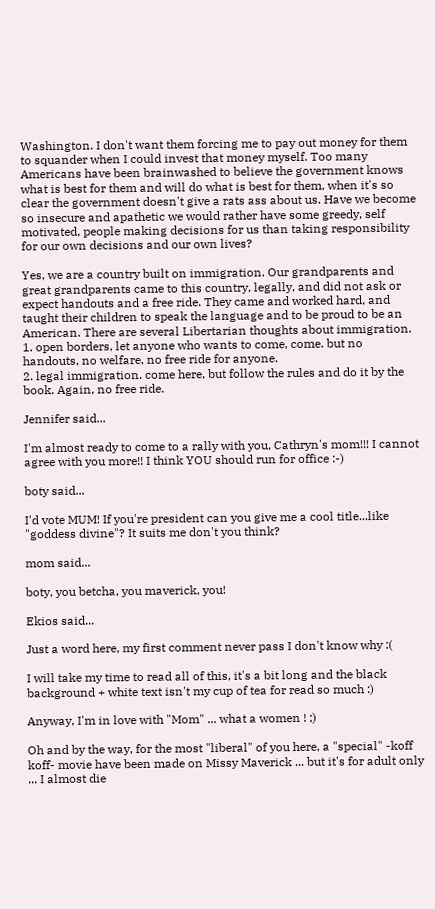Washington. I don't want them forcing me to pay out money for them to squander when I could invest that money myself. Too many Americans have been brainwashed to believe the government knows what is best for them and will do what is best for them, when it's so clear the government doesn't give a rats ass about us. Have we become so insecure and apathetic we would rather have some greedy, self motivated, people making decisions for us than taking responsibility for our own decisions and our own lives?

Yes, we are a country built on immigration. Our grandparents and great grandparents came to this country, legally, and did not ask or expect handouts and a free ride. They came and worked hard, and taught their children to speak the language and to be proud to be an American. There are several Libertarian thoughts about immigration.
1. open borders, let anyone who wants to come, come. but no handouts, no welfare, no free ride for anyone.
2. legal immigration. come here, but follow the rules and do it by the book. Again, no free ride.

Jennifer said...

I'm almost ready to come to a rally with you, Cathryn's mom!!! I cannot agree with you more!! I think YOU should run for office :-)

boty said...

I'd vote MUM! If you're president can you give me a cool title...like "goddess divine"? It suits me don't you think?

mom said...

boty, you betcha, you maverick, you!

Ekios said...

Just a word here, my first comment never pass I don't know why :(

I will take my time to read all of this, it's a bit long and the black background + white text isn't my cup of tea for read so much :)

Anyway, I'm in love with "Mom" ... what a women ! ;)

Oh and by the way, for the most "liberal" of you here, a "special" -koff koff- movie have been made on Missy Maverick ... but it's for adult only ... I almost die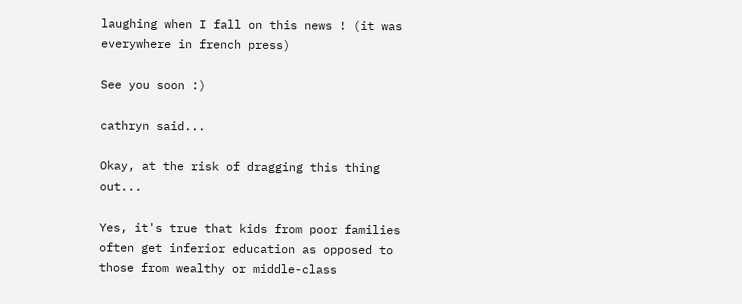laughing when I fall on this news ! (it was everywhere in french press)

See you soon :)

cathryn said...

Okay, at the risk of dragging this thing out...

Yes, it's true that kids from poor families often get inferior education as opposed to those from wealthy or middle-class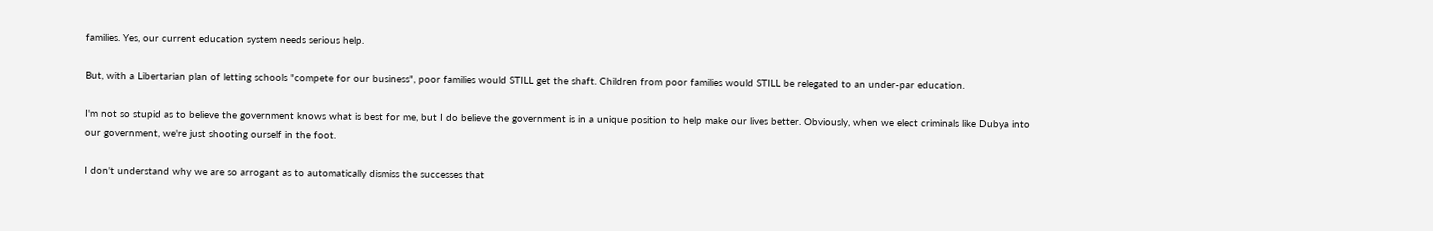families. Yes, our current education system needs serious help.

But, with a Libertarian plan of letting schools "compete for our business", poor families would STILL get the shaft. Children from poor families would STILL be relegated to an under-par education.

I'm not so stupid as to believe the government knows what is best for me, but I do believe the government is in a unique position to help make our lives better. Obviously, when we elect criminals like Dubya into our government, we're just shooting ourself in the foot.

I don't understand why we are so arrogant as to automatically dismiss the successes that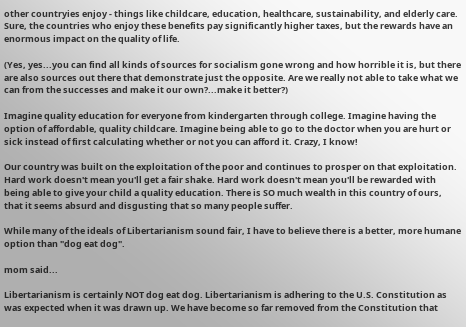other countryies enjoy - things like childcare, education, healthcare, sustainability, and elderly care. Sure, the countries who enjoy these benefits pay significantly higher taxes, but the rewards have an enormous impact on the quality of life.

(Yes, yes...you can find all kinds of sources for socialism gone wrong and how horrible it is, but there are also sources out there that demonstrate just the opposite. Are we really not able to take what we can from the successes and make it our own?...make it better?)

Imagine quality education for everyone from kindergarten through college. Imagine having the option of affordable, quality childcare. Imagine being able to go to the doctor when you are hurt or sick instead of first calculating whether or not you can afford it. Crazy, I know!

Our country was built on the exploitation of the poor and continues to prosper on that exploitation. Hard work doesn't mean you'll get a fair shake. Hard work doesn't mean you'll be rewarded with being able to give your child a quality education. There is SO much wealth in this country of ours, that it seems absurd and disgusting that so many people suffer.

While many of the ideals of Libertarianism sound fair, I have to believe there is a better, more humane option than "dog eat dog".

mom said...

Libertarianism is certainly NOT dog eat dog. Libertarianism is adhering to the U.S. Constitution as was expected when it was drawn up. We have become so far removed from the Constitution that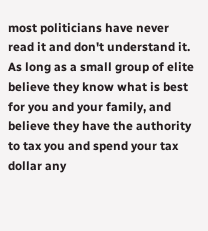most politicians have never read it and don't understand it. As long as a small group of elite believe they know what is best for you and your family, and believe they have the authority to tax you and spend your tax dollar any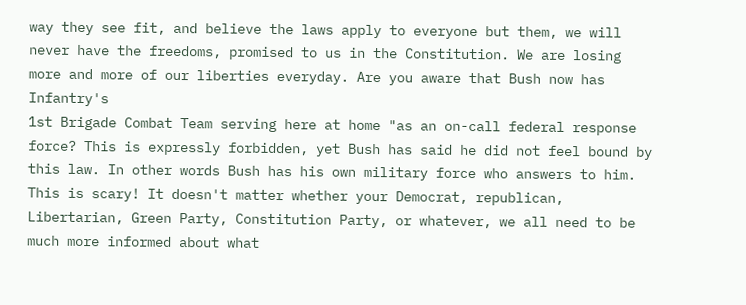way they see fit, and believe the laws apply to everyone but them, we will never have the freedoms, promised to us in the Constitution. We are losing more and more of our liberties everyday. Are you aware that Bush now has Infantry's
1st Brigade Combat Team serving here at home "as an on-call federal response force? This is expressly forbidden, yet Bush has said he did not feel bound by this law. In other words Bush has his own military force who answers to him. This is scary! It doesn't matter whether your Democrat, republican, Libertarian, Green Party, Constitution Party, or whatever, we all need to be much more informed about what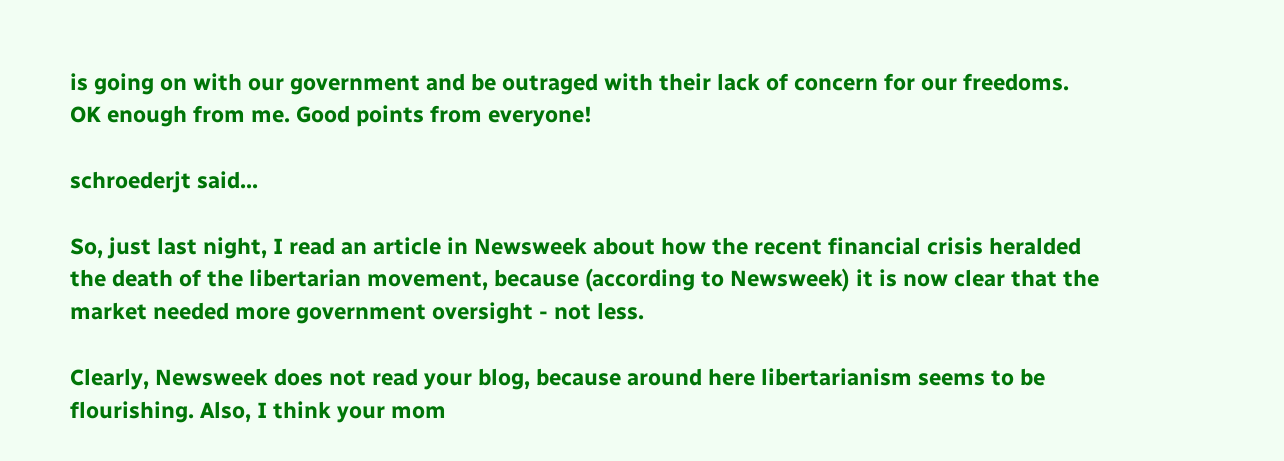is going on with our government and be outraged with their lack of concern for our freedoms. OK enough from me. Good points from everyone!

schroederjt said...

So, just last night, I read an article in Newsweek about how the recent financial crisis heralded the death of the libertarian movement, because (according to Newsweek) it is now clear that the market needed more government oversight - not less.

Clearly, Newsweek does not read your blog, because around here libertarianism seems to be flourishing. Also, I think your mom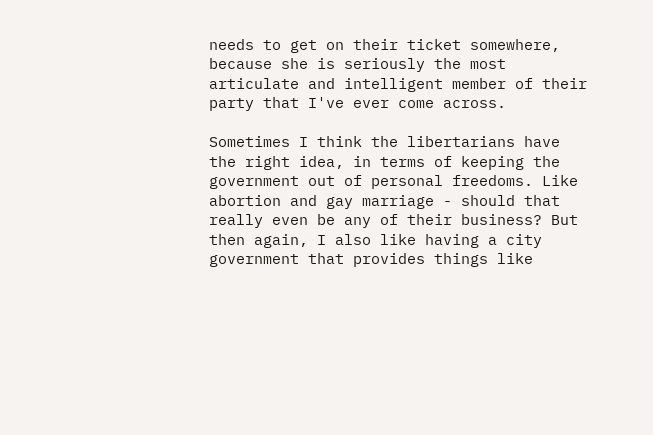needs to get on their ticket somewhere, because she is seriously the most articulate and intelligent member of their party that I've ever come across.

Sometimes I think the libertarians have the right idea, in terms of keeping the government out of personal freedoms. Like abortion and gay marriage - should that really even be any of their business? But then again, I also like having a city government that provides things like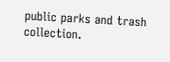public parks and trash collection.